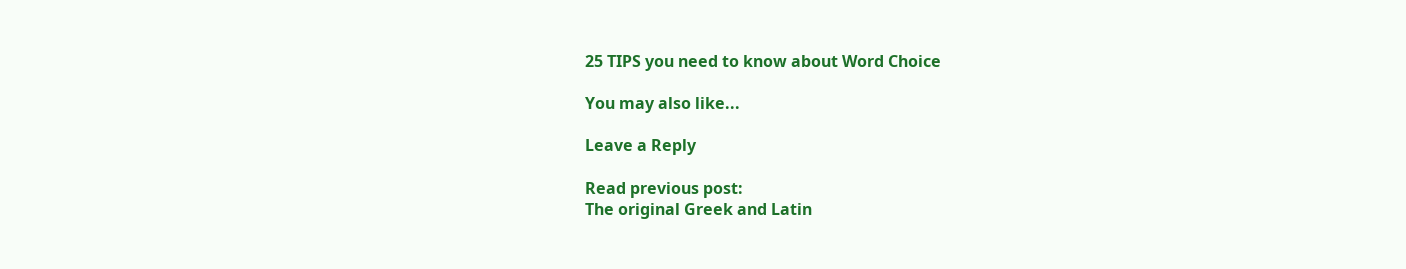25 TIPS you need to know about Word Choice

You may also like...

Leave a Reply

Read previous post:
The original Greek and Latin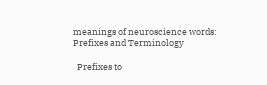meanings of neuroscience words: Prefixes and Terminology

  Prefixes to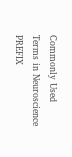Commonly Used Terms in Neuroscience PREFIX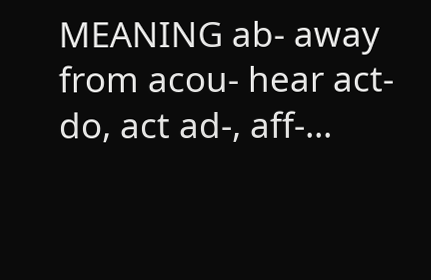MEANING ab- away from acou- hear act- do, act ad-, aff-...